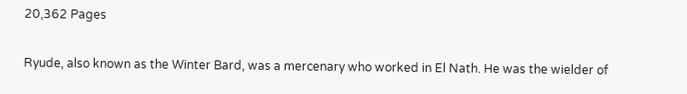20,362 Pages

Ryude, also known as the Winter Bard, was a mercenary who worked in El Nath. He was the wielder of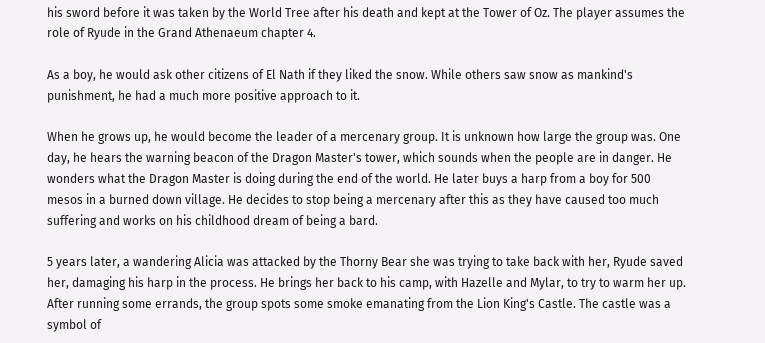his sword before it was taken by the World Tree after his death and kept at the Tower of Oz. The player assumes the role of Ryude in the Grand Athenaeum chapter 4.

As a boy, he would ask other citizens of El Nath if they liked the snow. While others saw snow as mankind's punishment, he had a much more positive approach to it.

When he grows up, he would become the leader of a mercenary group. It is unknown how large the group was. One day, he hears the warning beacon of the Dragon Master's tower, which sounds when the people are in danger. He wonders what the Dragon Master is doing during the end of the world. He later buys a harp from a boy for 500 mesos in a burned down village. He decides to stop being a mercenary after this as they have caused too much suffering and works on his childhood dream of being a bard.

5 years later, a wandering Alicia was attacked by the Thorny Bear she was trying to take back with her, Ryude saved her, damaging his harp in the process. He brings her back to his camp, with Hazelle and Mylar, to try to warm her up. After running some errands, the group spots some smoke emanating from the Lion King's Castle. The castle was a symbol of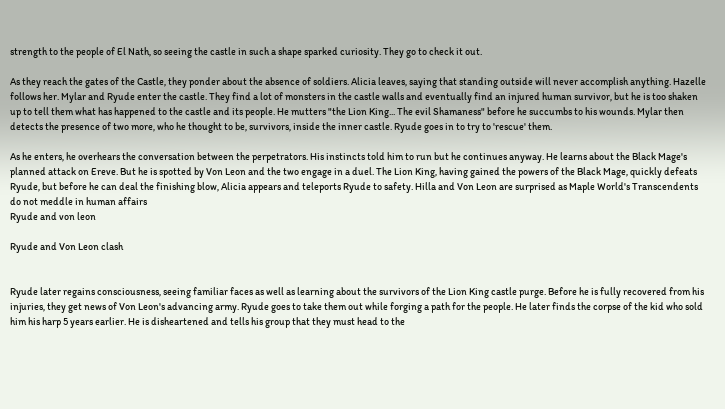strength to the people of El Nath, so seeing the castle in such a shape sparked curiosity. They go to check it out.

As they reach the gates of the Castle, they ponder about the absence of soldiers. Alicia leaves, saying that standing outside will never accomplish anything. Hazelle follows her. Mylar and Ryude enter the castle. They find a lot of monsters in the castle walls and eventually find an injured human survivor, but he is too shaken up to tell them what has happened to the castle and its people. He mutters "the Lion King... The evil Shamaness" before he succumbs to his wounds. Mylar then detects the presence of two more, who he thought to be, survivors, inside the inner castle. Ryude goes in to try to 'rescue' them.

As he enters, he overhears the conversation between the perpetrators. His instincts told him to run but he continues anyway. He learns about the Black Mage's planned attack on Ereve. But he is spotted by Von Leon and the two engage in a duel. The Lion King, having gained the powers of the Black Mage, quickly defeats Ryude, but before he can deal the finishing blow, Alicia appears and teleports Ryude to safety. Hilla and Von Leon are surprised as Maple World's Transcendents do not meddle in human affairs
Ryude and von leon

Ryude and Von Leon clash


Ryude later regains consciousness, seeing familiar faces as well as learning about the survivors of the Lion King castle purge. Before he is fully recovered from his injuries, they get news of Von Leon's advancing army. Ryude goes to take them out while forging a path for the people. He later finds the corpse of the kid who sold him his harp 5 years earlier. He is disheartened and tells his group that they must head to the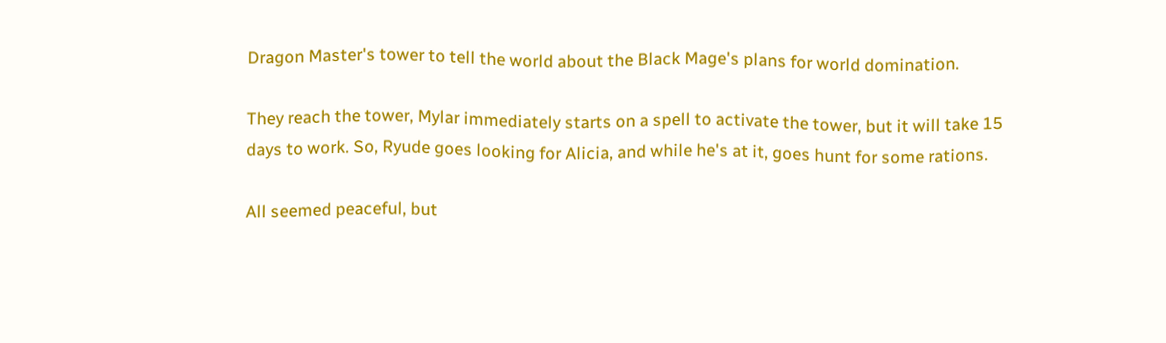Dragon Master's tower to tell the world about the Black Mage's plans for world domination.

They reach the tower, Mylar immediately starts on a spell to activate the tower, but it will take 15 days to work. So, Ryude goes looking for Alicia, and while he's at it, goes hunt for some rations.

All seemed peaceful, but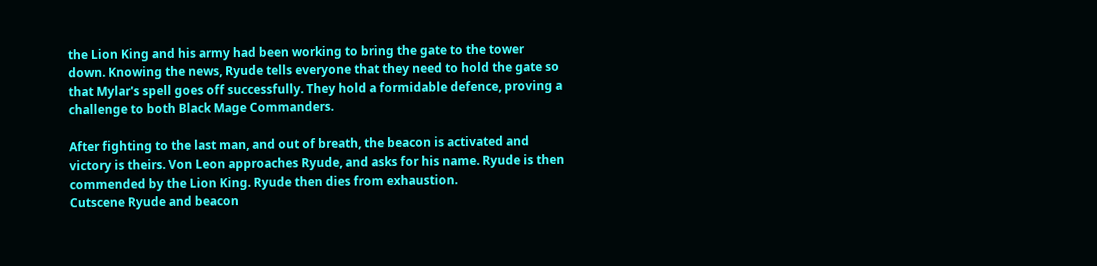the Lion King and his army had been working to bring the gate to the tower down. Knowing the news, Ryude tells everyone that they need to hold the gate so that Mylar's spell goes off successfully. They hold a formidable defence, proving a challenge to both Black Mage Commanders.

After fighting to the last man, and out of breath, the beacon is activated and victory is theirs. Von Leon approaches Ryude, and asks for his name. Ryude is then commended by the Lion King. Ryude then dies from exhaustion.
Cutscene Ryude and beacon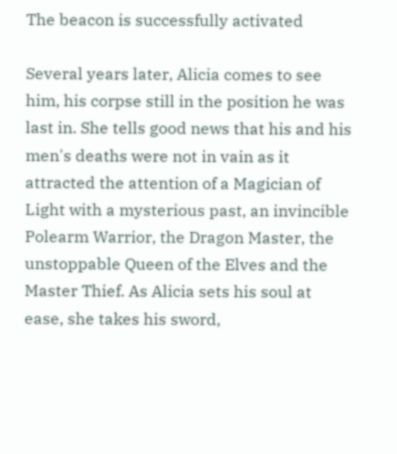The beacon is successfully activated

Several years later, Alicia comes to see him, his corpse still in the position he was last in. She tells good news that his and his men's deaths were not in vain as it attracted the attention of a Magician of Light with a mysterious past, an invincible Polearm Warrior, the Dragon Master, the unstoppable Queen of the Elves and the Master Thief. As Alicia sets his soul at ease, she takes his sword,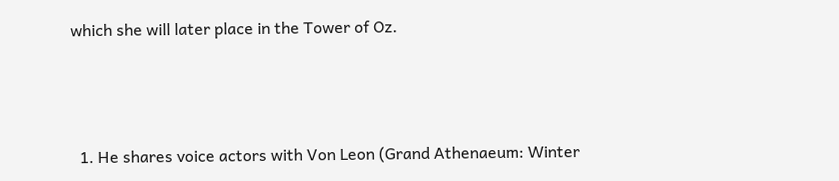which she will later place in the Tower of Oz.



  1. He shares voice actors with Von Leon (Grand Athenaeum: Winter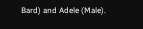Bard) and Adele (Male).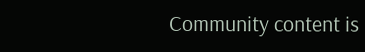Community content is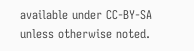available under CC-BY-SA unless otherwise noted.